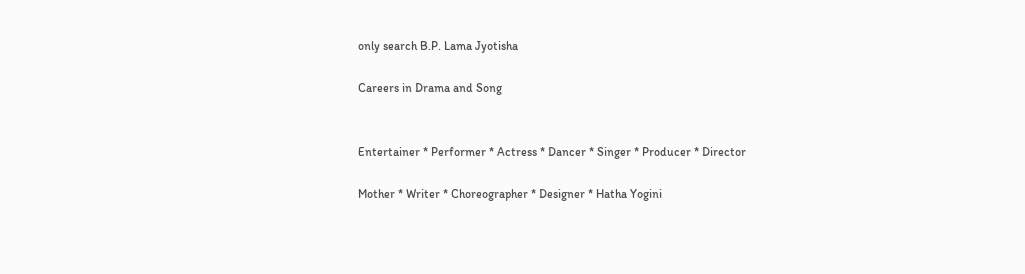only search B.P. Lama Jyotisha

Careers in Drama and Song


Entertainer * Performer * Actress * Dancer * Singer * Producer * Director

Mother * Writer * Choreographer * Designer * Hatha Yogini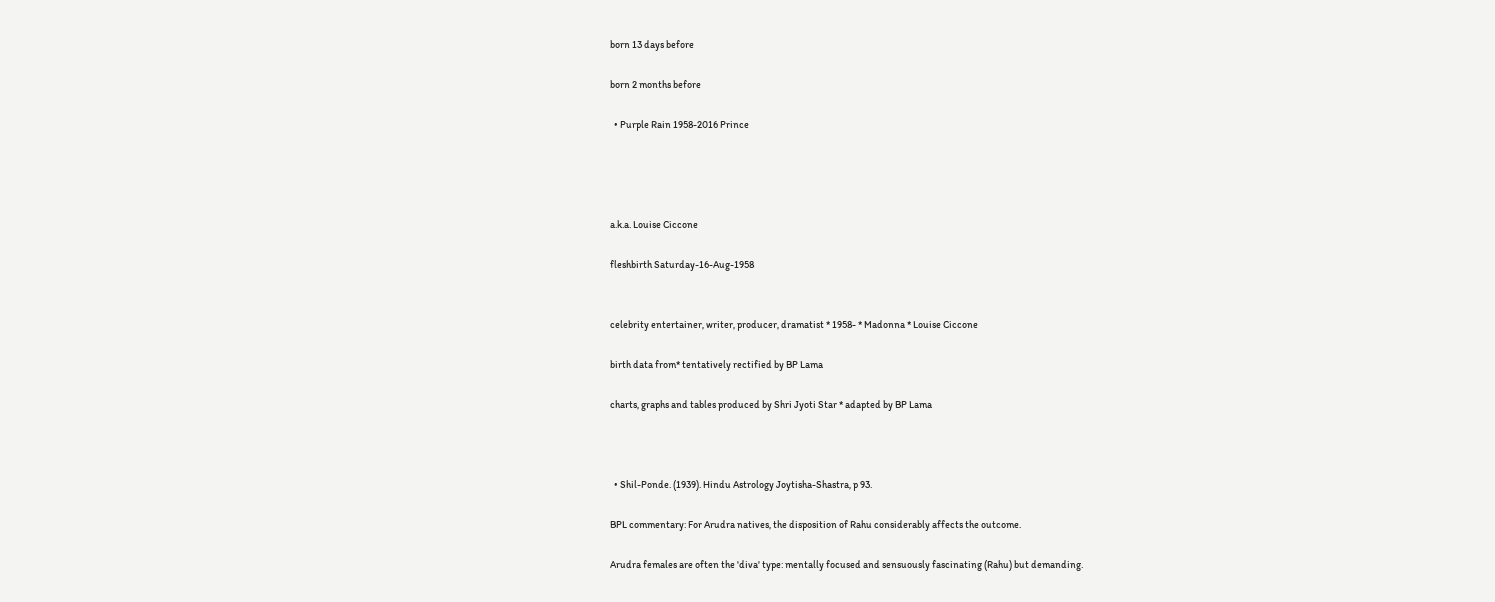born 13 days before

born 2 months before

  • Purple Rain 1958-2016 Prince




a.k.a. Louise Ciccone

fleshbirth Saturday-16-Aug-1958


celebrity entertainer, writer, producer, dramatist * 1958- * Madonna * Louise Ciccone

birth data from* tentatively rectified by BP Lama

charts, graphs and tables produced by Shri Jyoti Star * adapted by BP Lama



  • Shil-Ponde. (1939). Hindu Astrology Joytisha-Shastra, p 93.

BPL commentary: For Arudra natives, the disposition of Rahu considerably affects the outcome.

Arudra females are often the 'diva' type: mentally focused and sensuously fascinating (Rahu) but demanding.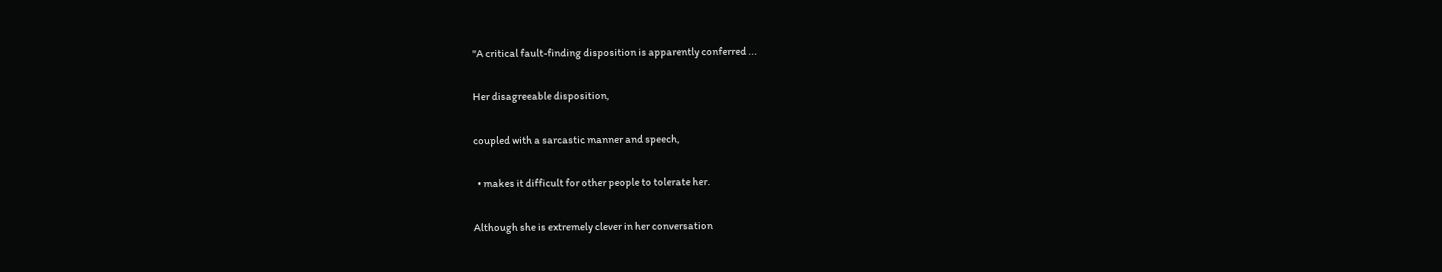"A critical fault-finding disposition is apparently conferred ...

Her disagreeable disposition,

coupled with a sarcastic manner and speech,

  • makes it difficult for other people to tolerate her.

Although she is extremely clever in her conversation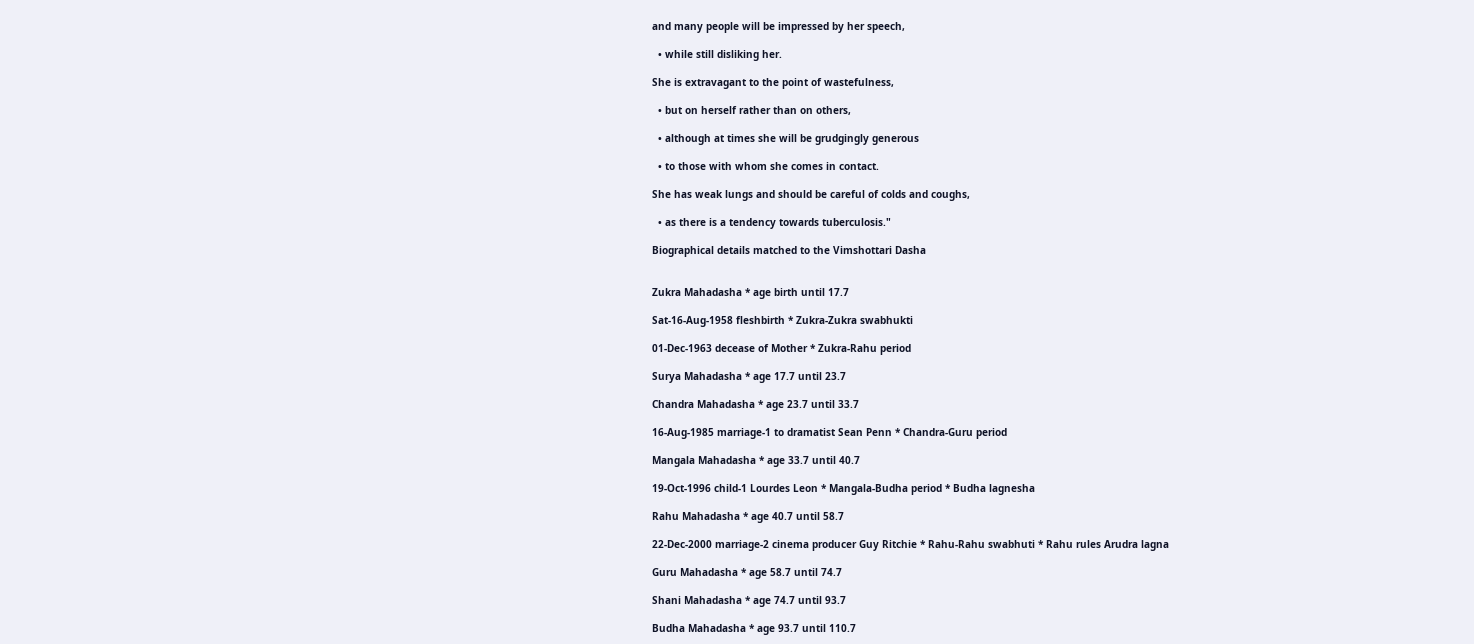and many people will be impressed by her speech,

  • while still disliking her.

She is extravagant to the point of wastefulness,

  • but on herself rather than on others,

  • although at times she will be grudgingly generous

  • to those with whom she comes in contact.

She has weak lungs and should be careful of colds and coughs,

  • as there is a tendency towards tuberculosis."

Biographical details matched to the Vimshottari Dasha


Zukra Mahadasha * age birth until 17.7

Sat-16-Aug-1958 fleshbirth * Zukra-Zukra swabhukti

01-Dec-1963 decease of Mother * Zukra-Rahu period

Surya Mahadasha * age 17.7 until 23.7

Chandra Mahadasha * age 23.7 until 33.7

16-Aug-1985 marriage-1 to dramatist Sean Penn * Chandra-Guru period

Mangala Mahadasha * age 33.7 until 40.7

19-Oct-1996 child-1 Lourdes Leon * Mangala-Budha period * Budha lagnesha

Rahu Mahadasha * age 40.7 until 58.7

22-Dec-2000 marriage-2 cinema producer Guy Ritchie * Rahu-Rahu swabhuti * Rahu rules Arudra lagna

Guru Mahadasha * age 58.7 until 74.7

Shani Mahadasha * age 74.7 until 93.7

Budha Mahadasha * age 93.7 until 110.7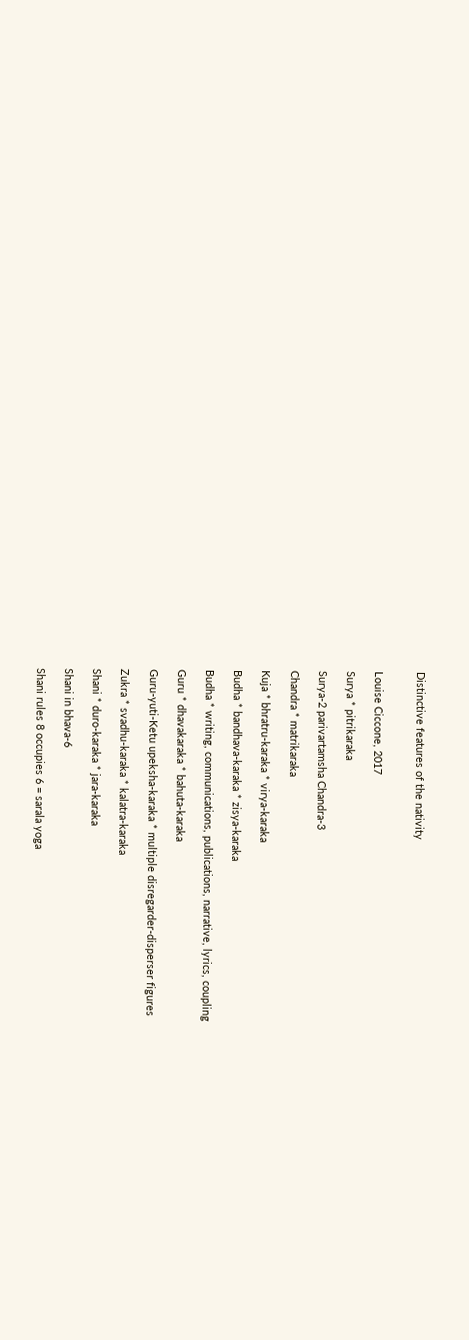Distinctive features of the nativity


Louise Ciccone, 2017

Surya * pitrikaraka

Surya-2 parivartamsha Chandra-3

Chandra * matrikaraka

Kuja * bhratru-karaka * virya-karaka

Budha * bandhava-karaka * zisya-karaka

Budha * writing, communications, publications, narrative, lyrics, coupling

Guru * dhavakaraka * bahuta-karaka

Guru-yuti-Ketu upeksha-karaka * multiple disregarder-disperser figures

Zukra * svadhu-karaka * kalatra-karaka

Shani * duro-karaka * jara-karaka

Shani in bhava-6

Shani rules 8 occupies 6 = sarala yoga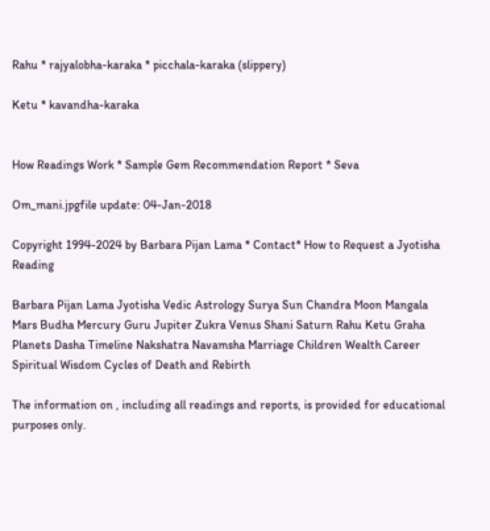Rahu * rajyalobha-karaka * picchala-karaka (slippery)

Ketu * kavandha-karaka


How Readings Work * Sample Gem Recommendation Report * Seva

Om_mani.jpgfile update: 04-Jan-2018

Copyright 1994-2024 by Barbara Pijan Lama * Contact* How to Request a Jyotisha Reading

Barbara Pijan Lama Jyotisha Vedic Astrology Surya Sun Chandra Moon Mangala Mars Budha Mercury Guru Jupiter Zukra Venus Shani Saturn Rahu Ketu Graha Planets Dasha Timeline Nakshatra Navamsha Marriage Children Wealth Career Spiritual Wisdom Cycles of Death and Rebirth

The information on , including all readings and reports, is provided for educational purposes only.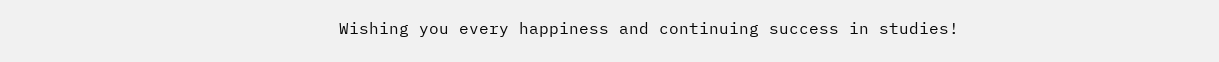Wishing you every happiness and continuing success in studies!